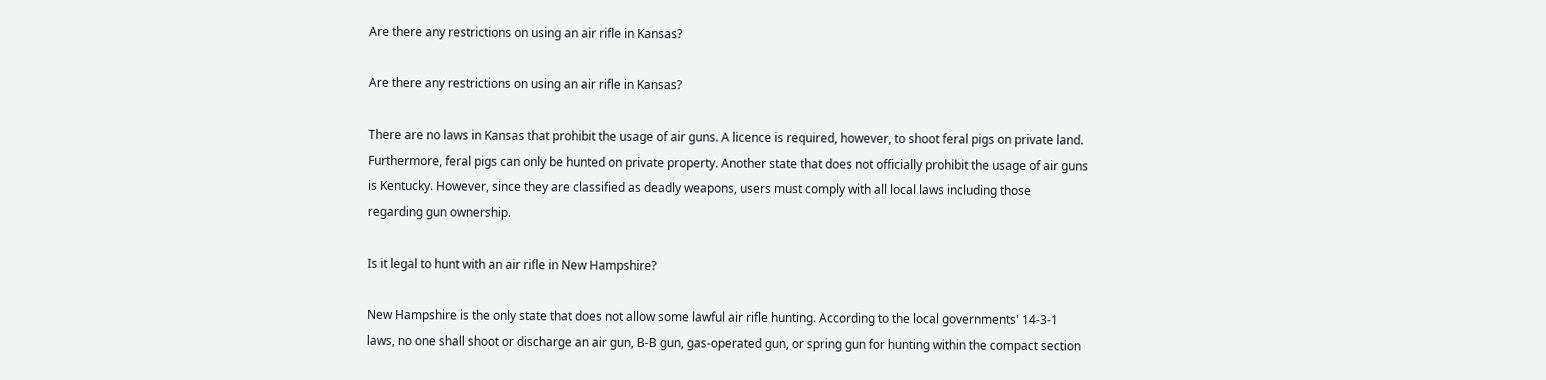Are there any restrictions on using an air rifle in Kansas?

Are there any restrictions on using an air rifle in Kansas?

There are no laws in Kansas that prohibit the usage of air guns. A licence is required, however, to shoot feral pigs on private land. Furthermore, feral pigs can only be hunted on private property. Another state that does not officially prohibit the usage of air guns is Kentucky. However, since they are classified as deadly weapons, users must comply with all local laws including those regarding gun ownership.

Is it legal to hunt with an air rifle in New Hampshire?

New Hampshire is the only state that does not allow some lawful air rifle hunting. According to the local governments' 14-3-1 laws, no one shall shoot or discharge an air gun, B-B gun, gas-operated gun, or spring gun for hunting within the compact section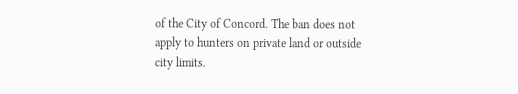of the City of Concord. The ban does not apply to hunters on private land or outside city limits.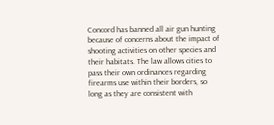Concord has banned all air gun hunting because of concerns about the impact of shooting activities on other species and their habitats. The law allows cities to pass their own ordinances regarding firearms use within their borders, so long as they are consistent with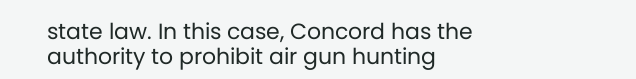state law. In this case, Concord has the authority to prohibit air gun hunting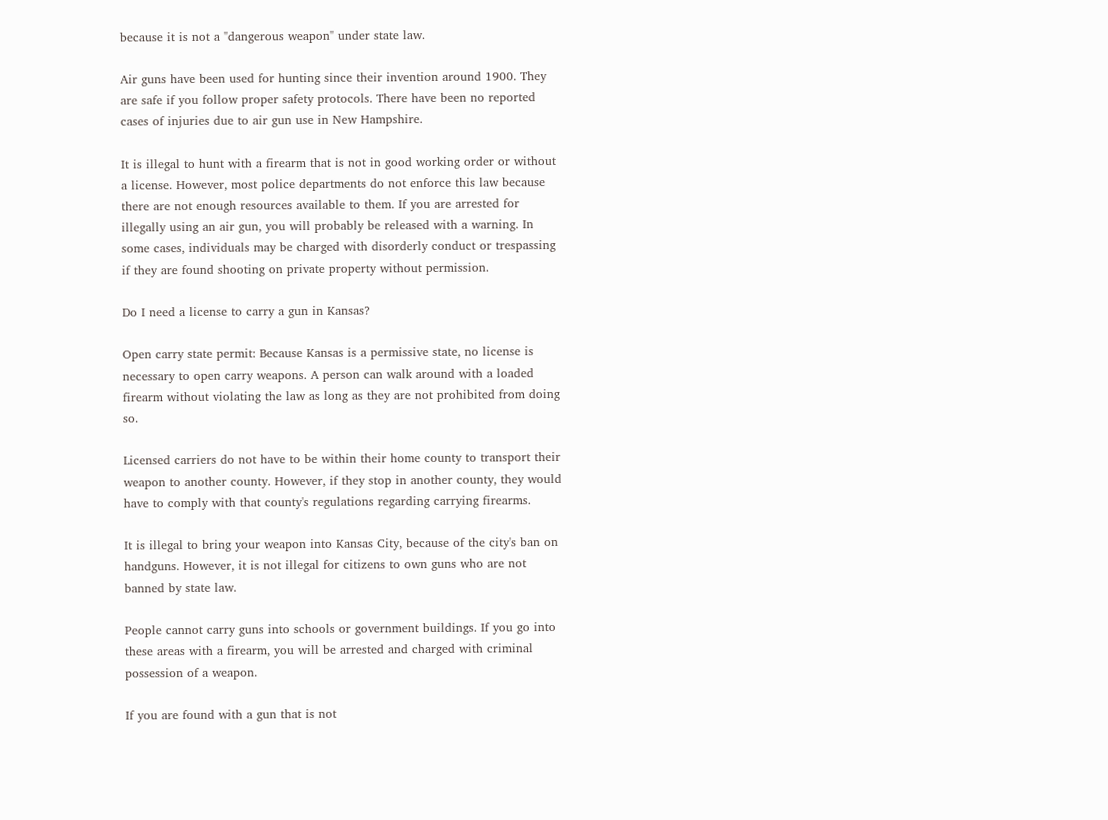because it is not a "dangerous weapon" under state law.

Air guns have been used for hunting since their invention around 1900. They are safe if you follow proper safety protocols. There have been no reported cases of injuries due to air gun use in New Hampshire.

It is illegal to hunt with a firearm that is not in good working order or without a license. However, most police departments do not enforce this law because there are not enough resources available to them. If you are arrested for illegally using an air gun, you will probably be released with a warning. In some cases, individuals may be charged with disorderly conduct or trespassing if they are found shooting on private property without permission.

Do I need a license to carry a gun in Kansas?

Open carry state permit: Because Kansas is a permissive state, no license is necessary to open carry weapons. A person can walk around with a loaded firearm without violating the law as long as they are not prohibited from doing so.

Licensed carriers do not have to be within their home county to transport their weapon to another county. However, if they stop in another county, they would have to comply with that county's regulations regarding carrying firearms.

It is illegal to bring your weapon into Kansas City, because of the city's ban on handguns. However, it is not illegal for citizens to own guns who are not banned by state law.

People cannot carry guns into schools or government buildings. If you go into these areas with a firearm, you will be arrested and charged with criminal possession of a weapon.

If you are found with a gun that is not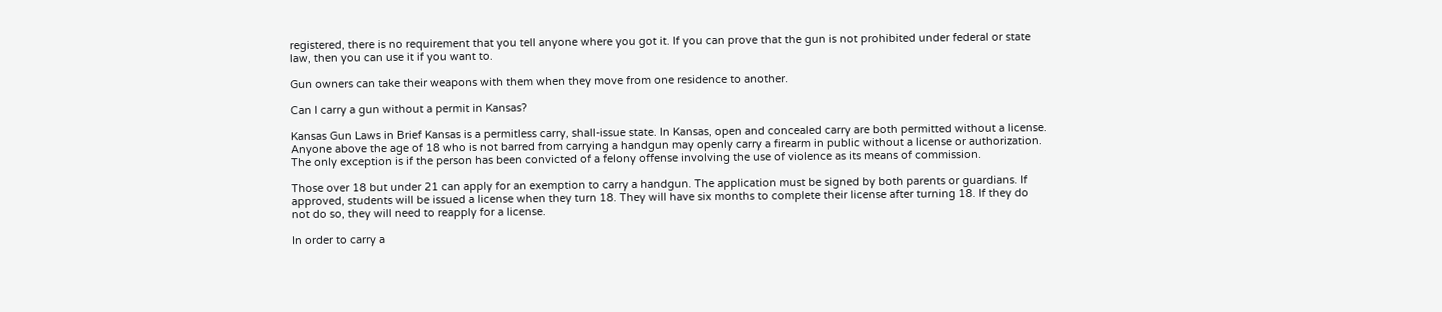registered, there is no requirement that you tell anyone where you got it. If you can prove that the gun is not prohibited under federal or state law, then you can use it if you want to.

Gun owners can take their weapons with them when they move from one residence to another.

Can I carry a gun without a permit in Kansas?

Kansas Gun Laws in Brief Kansas is a permitless carry, shall-issue state. In Kansas, open and concealed carry are both permitted without a license. Anyone above the age of 18 who is not barred from carrying a handgun may openly carry a firearm in public without a license or authorization. The only exception is if the person has been convicted of a felony offense involving the use of violence as its means of commission.

Those over 18 but under 21 can apply for an exemption to carry a handgun. The application must be signed by both parents or guardians. If approved, students will be issued a license when they turn 18. They will have six months to complete their license after turning 18. If they do not do so, they will need to reapply for a license.

In order to carry a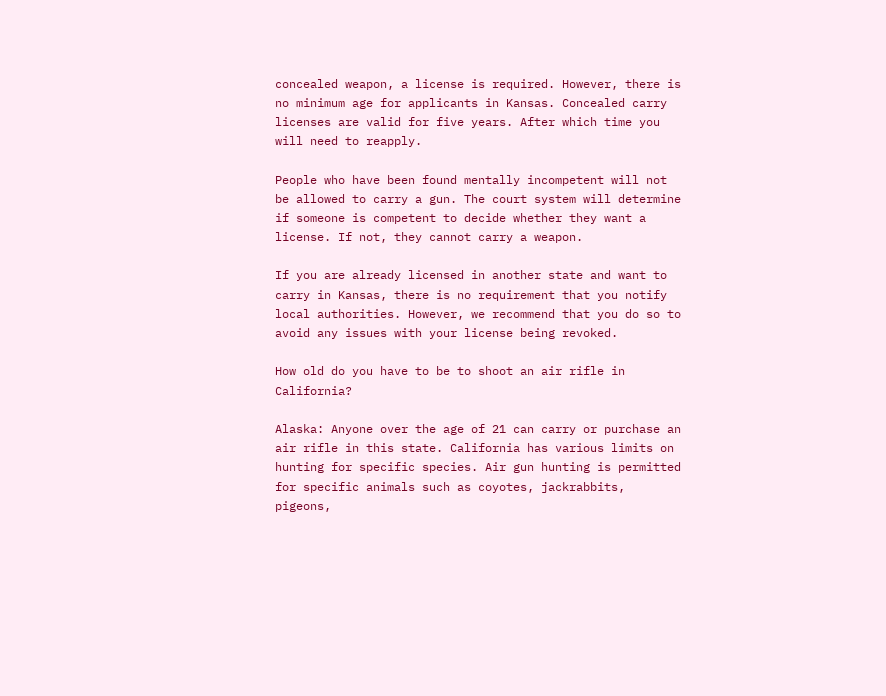concealed weapon, a license is required. However, there is no minimum age for applicants in Kansas. Concealed carry licenses are valid for five years. After which time you will need to reapply.

People who have been found mentally incompetent will not be allowed to carry a gun. The court system will determine if someone is competent to decide whether they want a license. If not, they cannot carry a weapon.

If you are already licensed in another state and want to carry in Kansas, there is no requirement that you notify local authorities. However, we recommend that you do so to avoid any issues with your license being revoked.

How old do you have to be to shoot an air rifle in California?

Alaska: Anyone over the age of 21 can carry or purchase an air rifle in this state. California has various limits on hunting for specific species. Air gun hunting is permitted for specific animals such as coyotes, jackrabbits, pigeons,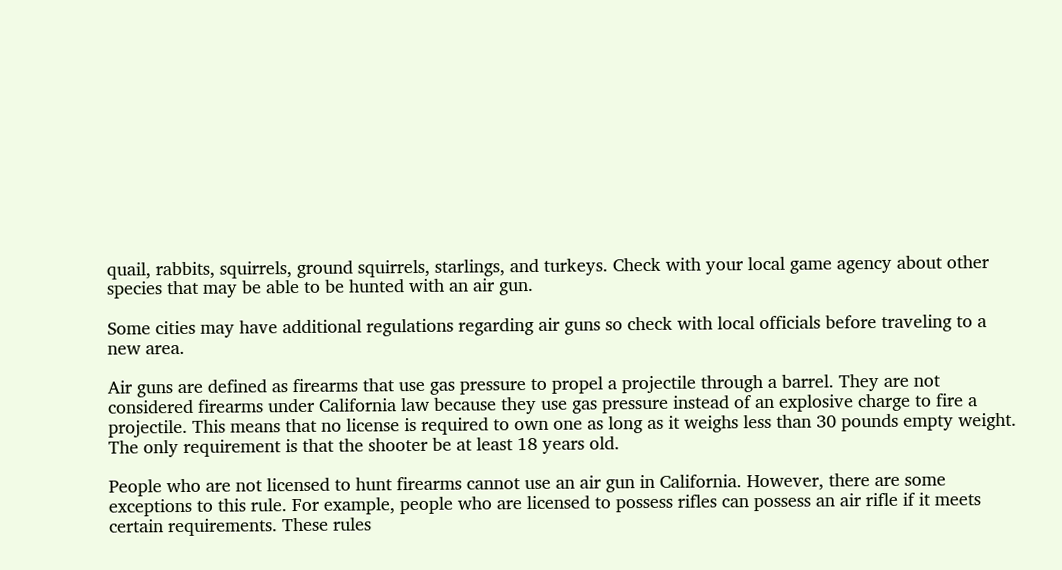quail, rabbits, squirrels, ground squirrels, starlings, and turkeys. Check with your local game agency about other species that may be able to be hunted with an air gun.

Some cities may have additional regulations regarding air guns so check with local officials before traveling to a new area.

Air guns are defined as firearms that use gas pressure to propel a projectile through a barrel. They are not considered firearms under California law because they use gas pressure instead of an explosive charge to fire a projectile. This means that no license is required to own one as long as it weighs less than 30 pounds empty weight. The only requirement is that the shooter be at least 18 years old.

People who are not licensed to hunt firearms cannot use an air gun in California. However, there are some exceptions to this rule. For example, people who are licensed to possess rifles can possess an air rifle if it meets certain requirements. These rules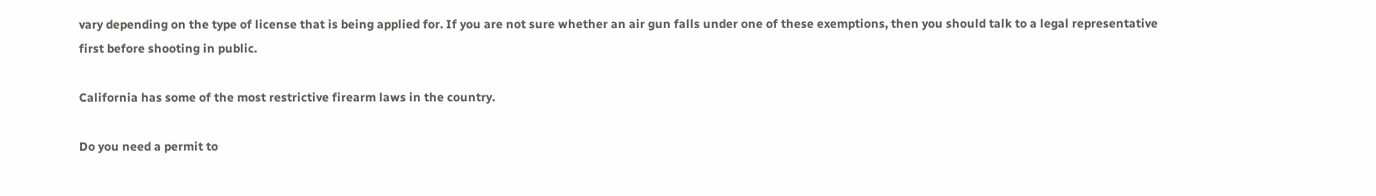vary depending on the type of license that is being applied for. If you are not sure whether an air gun falls under one of these exemptions, then you should talk to a legal representative first before shooting in public.

California has some of the most restrictive firearm laws in the country.

Do you need a permit to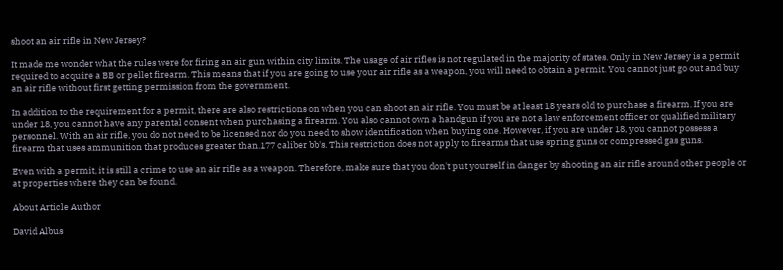shoot an air rifle in New Jersey?

It made me wonder what the rules were for firing an air gun within city limits. The usage of air rifles is not regulated in the majority of states. Only in New Jersey is a permit required to acquire a BB or pellet firearm. This means that if you are going to use your air rifle as a weapon, you will need to obtain a permit. You cannot just go out and buy an air rifle without first getting permission from the government.

In addition to the requirement for a permit, there are also restrictions on when you can shoot an air rifle. You must be at least 18 years old to purchase a firearm. If you are under 18, you cannot have any parental consent when purchasing a firearm. You also cannot own a handgun if you are not a law enforcement officer or qualified military personnel. With an air rifle, you do not need to be licensed nor do you need to show identification when buying one. However, if you are under 18, you cannot possess a firearm that uses ammunition that produces greater than.177 caliber bb's. This restriction does not apply to firearms that use spring guns or compressed gas guns.

Even with a permit, it is still a crime to use an air rifle as a weapon. Therefore, make sure that you don't put yourself in danger by shooting an air rifle around other people or at properties where they can be found.

About Article Author

David Albus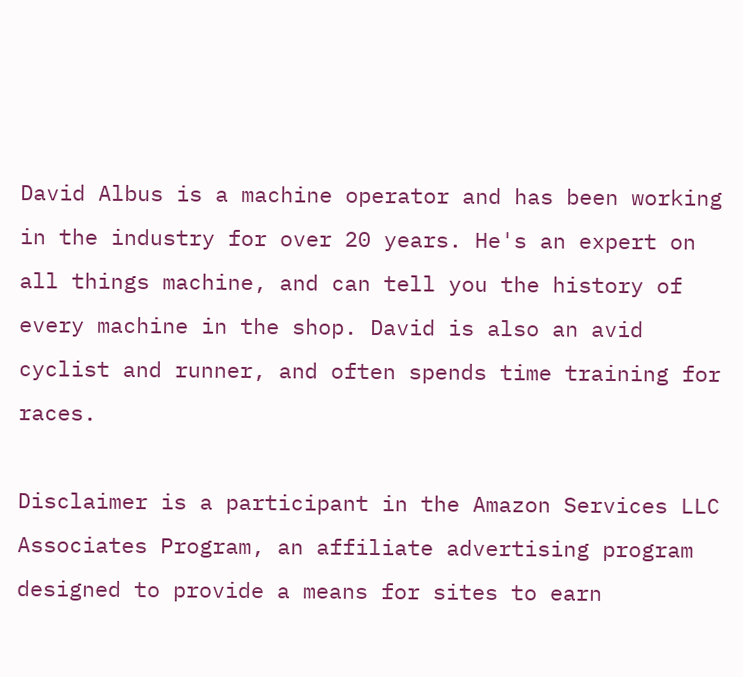David Albus is a machine operator and has been working in the industry for over 20 years. He's an expert on all things machine, and can tell you the history of every machine in the shop. David is also an avid cyclist and runner, and often spends time training for races.

Disclaimer is a participant in the Amazon Services LLC Associates Program, an affiliate advertising program designed to provide a means for sites to earn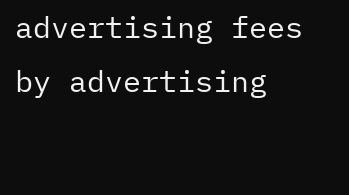advertising fees by advertising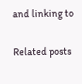and linking to

Related posts